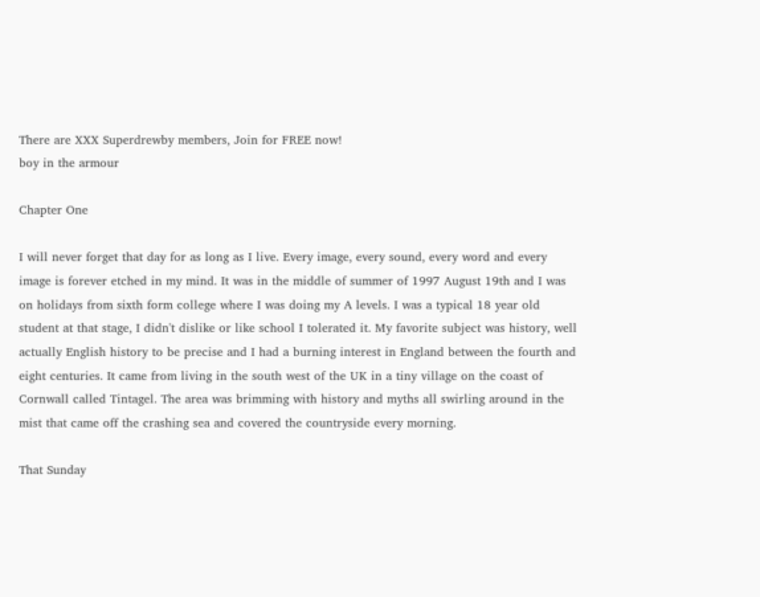There are XXX Superdrewby members, Join for FREE now!
boy in the armour

Chapter One

I will never forget that day for as long as I live. Every image, every sound, every word and every image is forever etched in my mind. It was in the middle of summer of 1997 August 19th and I was on holidays from sixth form college where I was doing my A levels. I was a typical 18 year old student at that stage, I didn't dislike or like school I tolerated it. My favorite subject was history, well actually English history to be precise and I had a burning interest in England between the fourth and eight centuries. It came from living in the south west of the UK in a tiny village on the coast of Cornwall called Tintagel. The area was brimming with history and myths all swirling around in the mist that came off the crashing sea and covered the countryside every morning.

That Sunday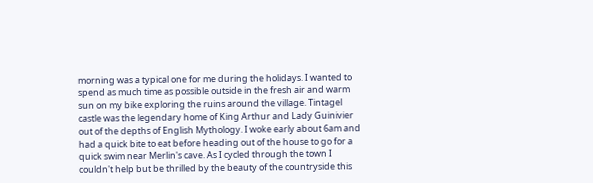morning was a typical one for me during the holidays. I wanted to spend as much time as possible outside in the fresh air and warm sun on my bike exploring the ruins around the village. Tintagel castle was the legendary home of King Arthur and Lady Guinivier out of the depths of English Mythology. I woke early about 6am and had a quick bite to eat before heading out of the house to go for a quick swim near Merlin's cave. As I cycled through the town I couldn't help but be thrilled by the beauty of the countryside this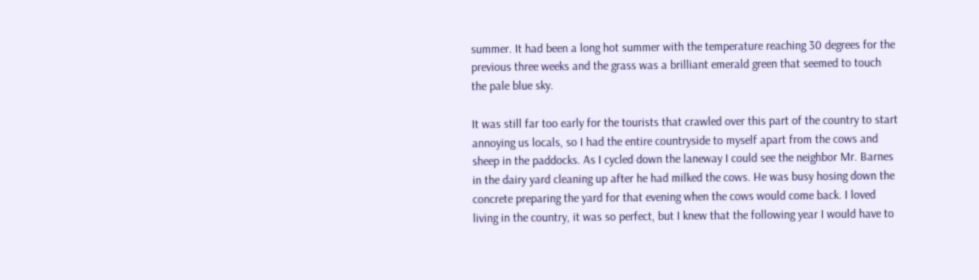summer. It had been a long hot summer with the temperature reaching 30 degrees for the previous three weeks and the grass was a brilliant emerald green that seemed to touch the pale blue sky.

It was still far too early for the tourists that crawled over this part of the country to start annoying us locals, so I had the entire countryside to myself apart from the cows and sheep in the paddocks. As I cycled down the laneway I could see the neighbor Mr. Barnes in the dairy yard cleaning up after he had milked the cows. He was busy hosing down the concrete preparing the yard for that evening when the cows would come back. I loved living in the country, it was so perfect, but I knew that the following year I would have to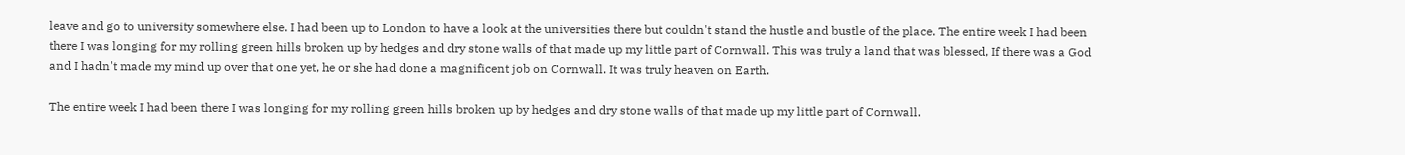leave and go to university somewhere else. I had been up to London to have a look at the universities there but couldn't stand the hustle and bustle of the place. The entire week I had been there I was longing for my rolling green hills broken up by hedges and dry stone walls of that made up my little part of Cornwall. This was truly a land that was blessed, If there was a God and I hadn't made my mind up over that one yet, he or she had done a magnificent job on Cornwall. It was truly heaven on Earth.

The entire week I had been there I was longing for my rolling green hills broken up by hedges and dry stone walls of that made up my little part of Cornwall.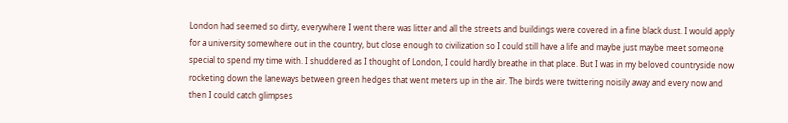London had seemed so dirty, everywhere I went there was litter and all the streets and buildings were covered in a fine black dust. I would apply for a university somewhere out in the country, but close enough to civilization so I could still have a life and maybe just maybe meet someone special to spend my time with. I shuddered as I thought of London, I could hardly breathe in that place. But I was in my beloved countryside now rocketing down the laneways between green hedges that went meters up in the air. The birds were twittering noisily away and every now and then I could catch glimpses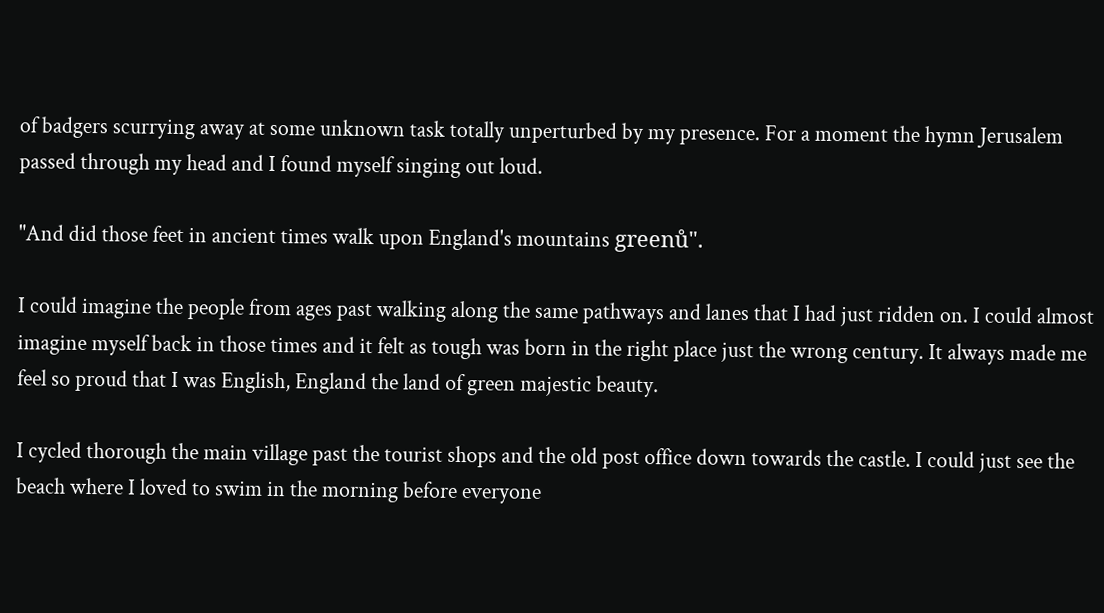of badgers scurrying away at some unknown task totally unperturbed by my presence. For a moment the hymn Jerusalem passed through my head and I found myself singing out loud.

"And did those feet in ancient times walk upon England's mountains greenů".

I could imagine the people from ages past walking along the same pathways and lanes that I had just ridden on. I could almost imagine myself back in those times and it felt as tough was born in the right place just the wrong century. It always made me feel so proud that I was English, England the land of green majestic beauty.

I cycled thorough the main village past the tourist shops and the old post office down towards the castle. I could just see the beach where I loved to swim in the morning before everyone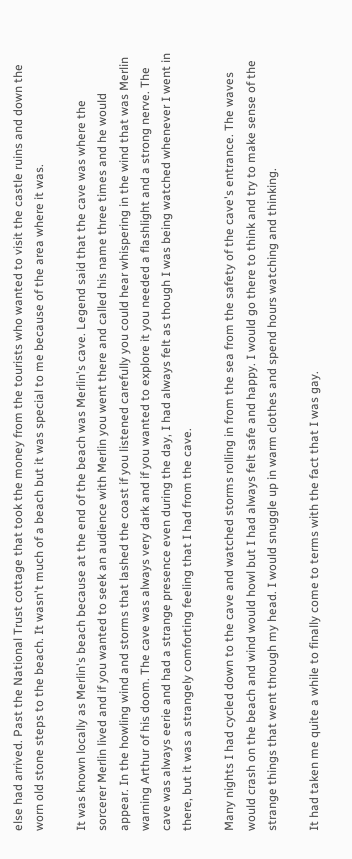else had arrived. Past the National Trust cottage that took the money from the tourists who wanted to visit the castle ruins and down the worn old stone steps to the beach. It wasn't much of a beach but it was special to me because of the area where it was.

It was known locally as Merlin's beach because at the end of the beach was Merlin's cave. Legend said that the cave was where the sorcerer Merlin lived and if you wanted to seek an audience with Merlin you went there and called his name three times and he would appear. In the howling wind and storms that lashed the coast if you listened carefully you could hear whispering in the wind that was Merlin warning Arthur of his doom. The cave was always very dark and if you wanted to explore it you needed a flashlight and a strong nerve. The cave was always eerie and had a strange presence even during the day, I had always felt as though I was being watched whenever I went in there, but it was a strangely comforting feeling that I had from the cave.

Many nights I had cycled down to the cave and watched storms rolling in from the sea from the safety of the cave's entrance. The waves would crash on the beach and wind would howl but I had always felt safe and happy. I would go there to think and try to make sense of the strange things that went through my head. I would snuggle up in warm clothes and spend hours watching and thinking.

It had taken me quite a while to finally come to terms with the fact that I was gay.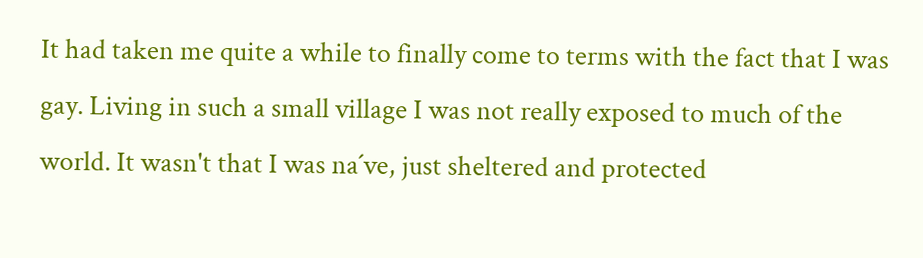It had taken me quite a while to finally come to terms with the fact that I was gay. Living in such a small village I was not really exposed to much of the world. It wasn't that I was na´ve, just sheltered and protected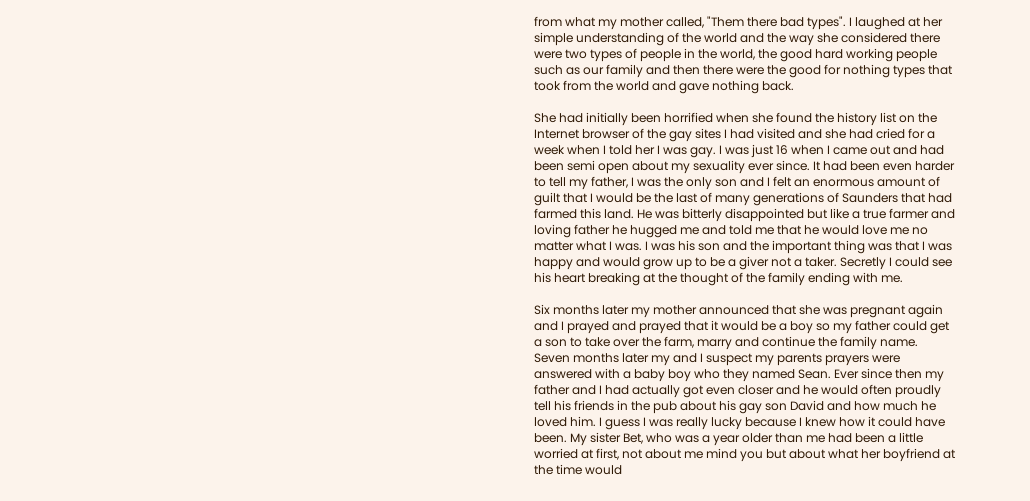from what my mother called, "Them there bad types". I laughed at her simple understanding of the world and the way she considered there were two types of people in the world, the good hard working people such as our family and then there were the good for nothing types that took from the world and gave nothing back.

She had initially been horrified when she found the history list on the Internet browser of the gay sites I had visited and she had cried for a week when I told her I was gay. I was just 16 when I came out and had been semi open about my sexuality ever since. It had been even harder to tell my father, I was the only son and I felt an enormous amount of guilt that I would be the last of many generations of Saunders that had farmed this land. He was bitterly disappointed but like a true farmer and loving father he hugged me and told me that he would love me no matter what I was. I was his son and the important thing was that I was happy and would grow up to be a giver not a taker. Secretly I could see his heart breaking at the thought of the family ending with me.

Six months later my mother announced that she was pregnant again and I prayed and prayed that it would be a boy so my father could get a son to take over the farm, marry and continue the family name. Seven months later my and I suspect my parents prayers were answered with a baby boy who they named Sean. Ever since then my father and I had actually got even closer and he would often proudly tell his friends in the pub about his gay son David and how much he loved him. I guess I was really lucky because I knew how it could have been. My sister Bet, who was a year older than me had been a little worried at first, not about me mind you but about what her boyfriend at the time would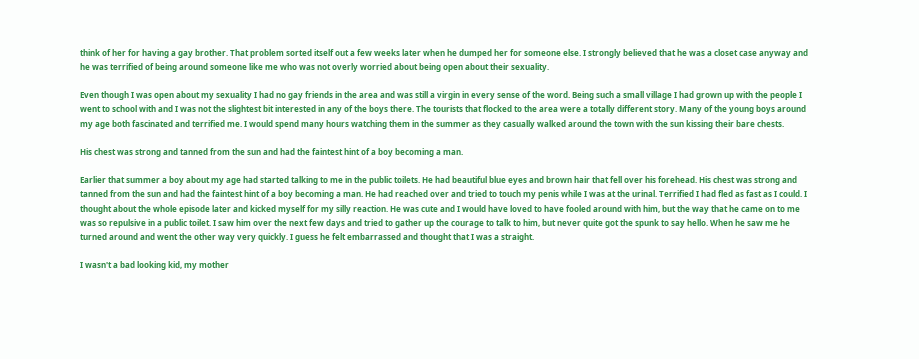think of her for having a gay brother. That problem sorted itself out a few weeks later when he dumped her for someone else. I strongly believed that he was a closet case anyway and he was terrified of being around someone like me who was not overly worried about being open about their sexuality.

Even though I was open about my sexuality I had no gay friends in the area and was still a virgin in every sense of the word. Being such a small village I had grown up with the people I went to school with and I was not the slightest bit interested in any of the boys there. The tourists that flocked to the area were a totally different story. Many of the young boys around my age both fascinated and terrified me. I would spend many hours watching them in the summer as they casually walked around the town with the sun kissing their bare chests.

His chest was strong and tanned from the sun and had the faintest hint of a boy becoming a man.

Earlier that summer a boy about my age had started talking to me in the public toilets. He had beautiful blue eyes and brown hair that fell over his forehead. His chest was strong and tanned from the sun and had the faintest hint of a boy becoming a man. He had reached over and tried to touch my penis while I was at the urinal. Terrified I had fled as fast as I could. I thought about the whole episode later and kicked myself for my silly reaction. He was cute and I would have loved to have fooled around with him, but the way that he came on to me was so repulsive in a public toilet. I saw him over the next few days and tried to gather up the courage to talk to him, but never quite got the spunk to say hello. When he saw me he turned around and went the other way very quickly. I guess he felt embarrassed and thought that I was a straight.

I wasn't a bad looking kid, my mother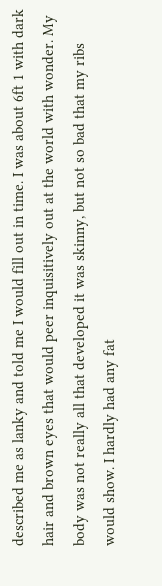described me as lanky and told me I would fill out in time. I was about 6ft 1 with dark hair and brown eyes that would peer inquisitively out at the world with wonder. My body was not really all that developed it was skinny, but not so bad that my ribs would show. I hardly had any fat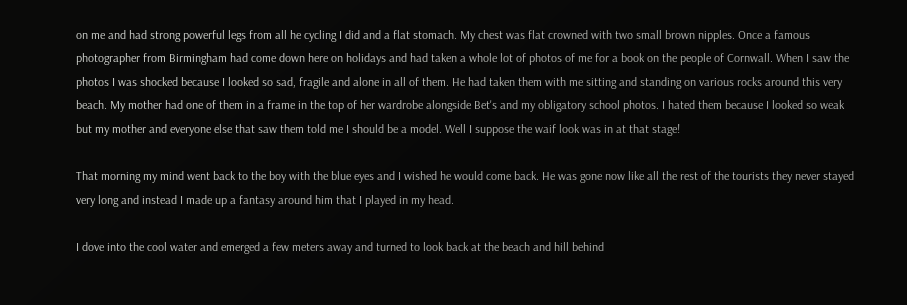on me and had strong powerful legs from all he cycling I did and a flat stomach. My chest was flat crowned with two small brown nipples. Once a famous photographer from Birmingham had come down here on holidays and had taken a whole lot of photos of me for a book on the people of Cornwall. When I saw the photos I was shocked because I looked so sad, fragile and alone in all of them. He had taken them with me sitting and standing on various rocks around this very beach. My mother had one of them in a frame in the top of her wardrobe alongside Bet's and my obligatory school photos. I hated them because I looked so weak but my mother and everyone else that saw them told me I should be a model. Well I suppose the waif look was in at that stage!

That morning my mind went back to the boy with the blue eyes and I wished he would come back. He was gone now like all the rest of the tourists they never stayed very long and instead I made up a fantasy around him that I played in my head.

I dove into the cool water and emerged a few meters away and turned to look back at the beach and hill behind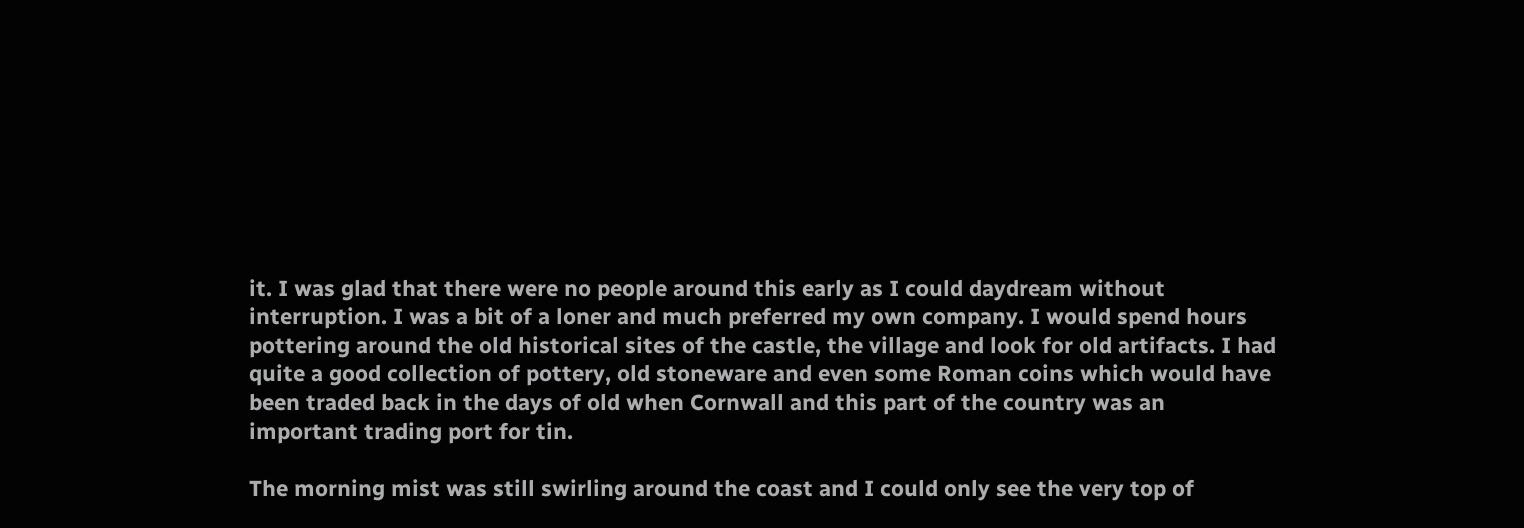it. I was glad that there were no people around this early as I could daydream without interruption. I was a bit of a loner and much preferred my own company. I would spend hours pottering around the old historical sites of the castle, the village and look for old artifacts. I had quite a good collection of pottery, old stoneware and even some Roman coins which would have been traded back in the days of old when Cornwall and this part of the country was an important trading port for tin.

The morning mist was still swirling around the coast and I could only see the very top of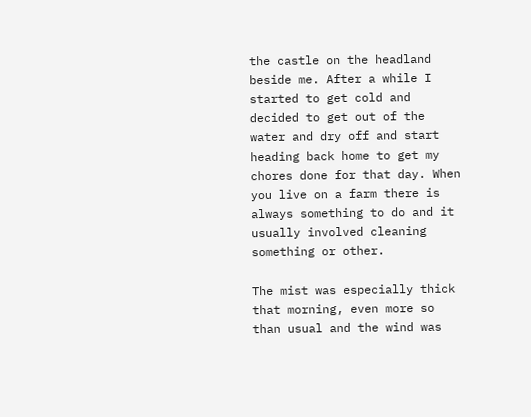the castle on the headland beside me. After a while I started to get cold and decided to get out of the water and dry off and start heading back home to get my chores done for that day. When you live on a farm there is always something to do and it usually involved cleaning something or other.

The mist was especially thick that morning, even more so than usual and the wind was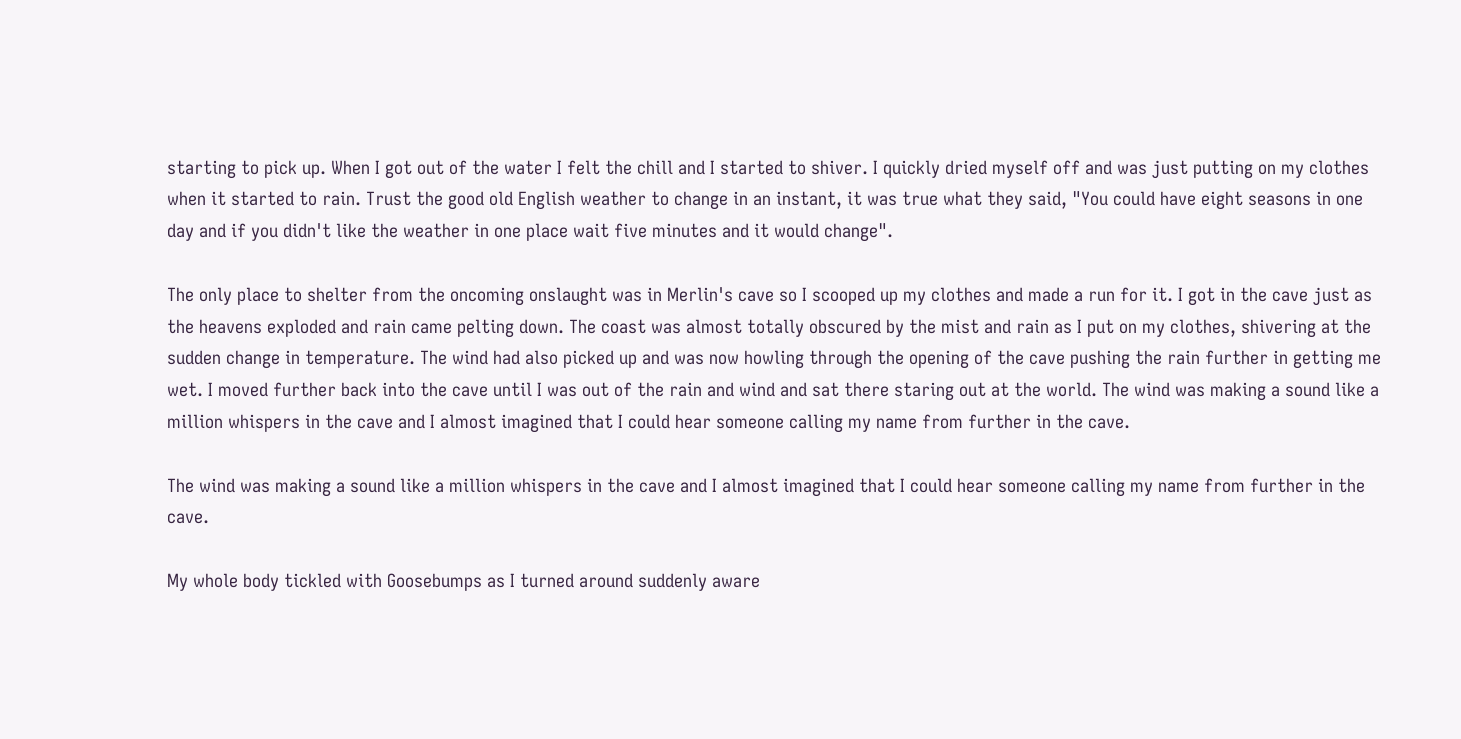starting to pick up. When I got out of the water I felt the chill and I started to shiver. I quickly dried myself off and was just putting on my clothes when it started to rain. Trust the good old English weather to change in an instant, it was true what they said, "You could have eight seasons in one day and if you didn't like the weather in one place wait five minutes and it would change".

The only place to shelter from the oncoming onslaught was in Merlin's cave so I scooped up my clothes and made a run for it. I got in the cave just as the heavens exploded and rain came pelting down. The coast was almost totally obscured by the mist and rain as I put on my clothes, shivering at the sudden change in temperature. The wind had also picked up and was now howling through the opening of the cave pushing the rain further in getting me wet. I moved further back into the cave until I was out of the rain and wind and sat there staring out at the world. The wind was making a sound like a million whispers in the cave and I almost imagined that I could hear someone calling my name from further in the cave.

The wind was making a sound like a million whispers in the cave and I almost imagined that I could hear someone calling my name from further in the cave.

My whole body tickled with Goosebumps as I turned around suddenly aware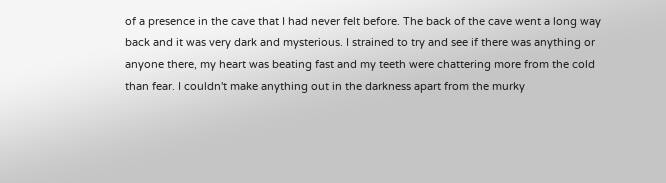of a presence in the cave that I had never felt before. The back of the cave went a long way back and it was very dark and mysterious. I strained to try and see if there was anything or anyone there, my heart was beating fast and my teeth were chattering more from the cold than fear. I couldn't make anything out in the darkness apart from the murky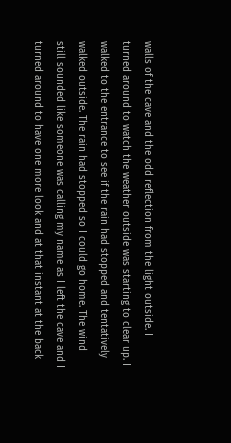walls of the cave and the odd reflection from the light outside. I turned around to watch the weather outside was starting to clear up. I walked to the entrance to see if the rain had stopped and tentatively walked outside. The rain had stopped so I could go home. The wind still sounded like someone was calling my name as I left the cave and I turned around to have one more look and at that instant at the back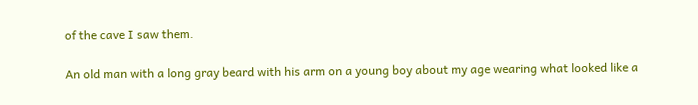of the cave I saw them.

An old man with a long gray beard with his arm on a young boy about my age wearing what looked like a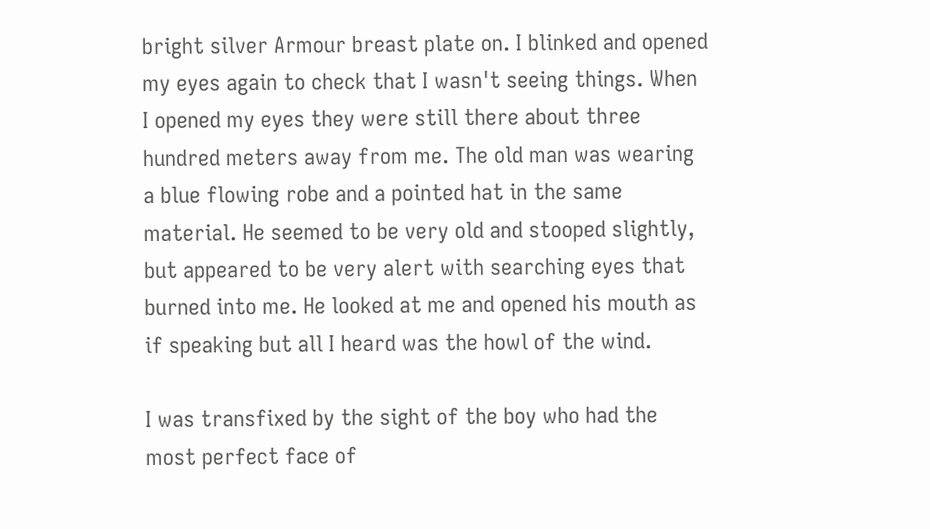bright silver Armour breast plate on. I blinked and opened my eyes again to check that I wasn't seeing things. When I opened my eyes they were still there about three hundred meters away from me. The old man was wearing a blue flowing robe and a pointed hat in the same material. He seemed to be very old and stooped slightly, but appeared to be very alert with searching eyes that burned into me. He looked at me and opened his mouth as if speaking but all I heard was the howl of the wind.

I was transfixed by the sight of the boy who had the most perfect face of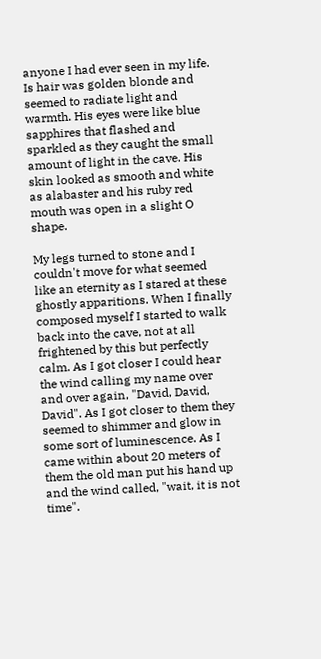anyone I had ever seen in my life. Is hair was golden blonde and seemed to radiate light and warmth. His eyes were like blue sapphires that flashed and sparkled as they caught the small amount of light in the cave. His skin looked as smooth and white as alabaster and his ruby red mouth was open in a slight O shape.

My legs turned to stone and I couldn't move for what seemed like an eternity as I stared at these ghostly apparitions. When I finally composed myself I started to walk back into the cave, not at all frightened by this but perfectly calm. As I got closer I could hear the wind calling my name over and over again, "David, David, David". As I got closer to them they seemed to shimmer and glow in some sort of luminescence. As I came within about 20 meters of them the old man put his hand up and the wind called, "wait, it is not time".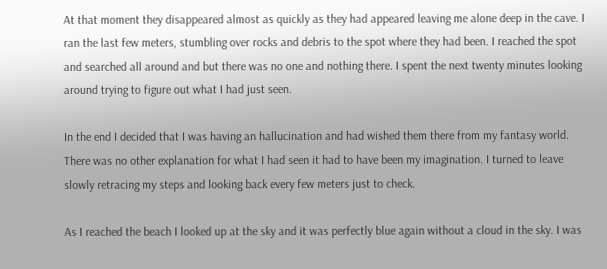At that moment they disappeared almost as quickly as they had appeared leaving me alone deep in the cave. I ran the last few meters, stumbling over rocks and debris to the spot where they had been. I reached the spot and searched all around and but there was no one and nothing there. I spent the next twenty minutes looking around trying to figure out what I had just seen.

In the end I decided that I was having an hallucination and had wished them there from my fantasy world. There was no other explanation for what I had seen it had to have been my imagination. I turned to leave slowly retracing my steps and looking back every few meters just to check.

As I reached the beach I looked up at the sky and it was perfectly blue again without a cloud in the sky. I was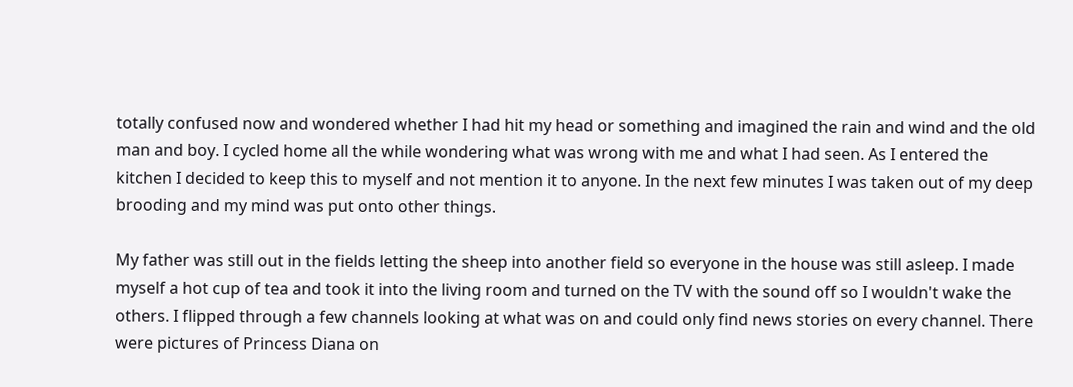totally confused now and wondered whether I had hit my head or something and imagined the rain and wind and the old man and boy. I cycled home all the while wondering what was wrong with me and what I had seen. As I entered the kitchen I decided to keep this to myself and not mention it to anyone. In the next few minutes I was taken out of my deep brooding and my mind was put onto other things.

My father was still out in the fields letting the sheep into another field so everyone in the house was still asleep. I made myself a hot cup of tea and took it into the living room and turned on the TV with the sound off so I wouldn't wake the others. I flipped through a few channels looking at what was on and could only find news stories on every channel. There were pictures of Princess Diana on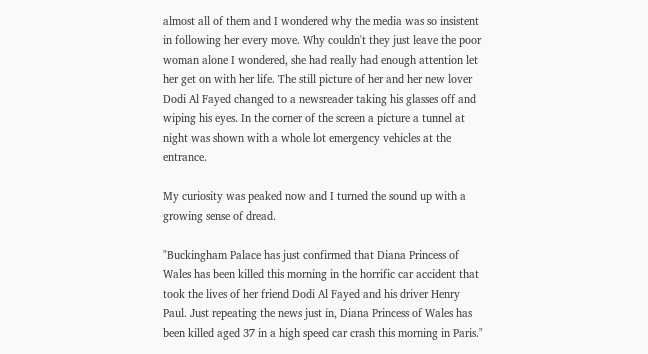almost all of them and I wondered why the media was so insistent in following her every move. Why couldn't they just leave the poor woman alone I wondered, she had really had enough attention let her get on with her life. The still picture of her and her new lover Dodi Al Fayed changed to a newsreader taking his glasses off and wiping his eyes. In the corner of the screen a picture a tunnel at night was shown with a whole lot emergency vehicles at the entrance.

My curiosity was peaked now and I turned the sound up with a growing sense of dread.

"Buckingham Palace has just confirmed that Diana Princess of Wales has been killed this morning in the horrific car accident that took the lives of her friend Dodi Al Fayed and his driver Henry Paul. Just repeating the news just in, Diana Princess of Wales has been killed aged 37 in a high speed car crash this morning in Paris."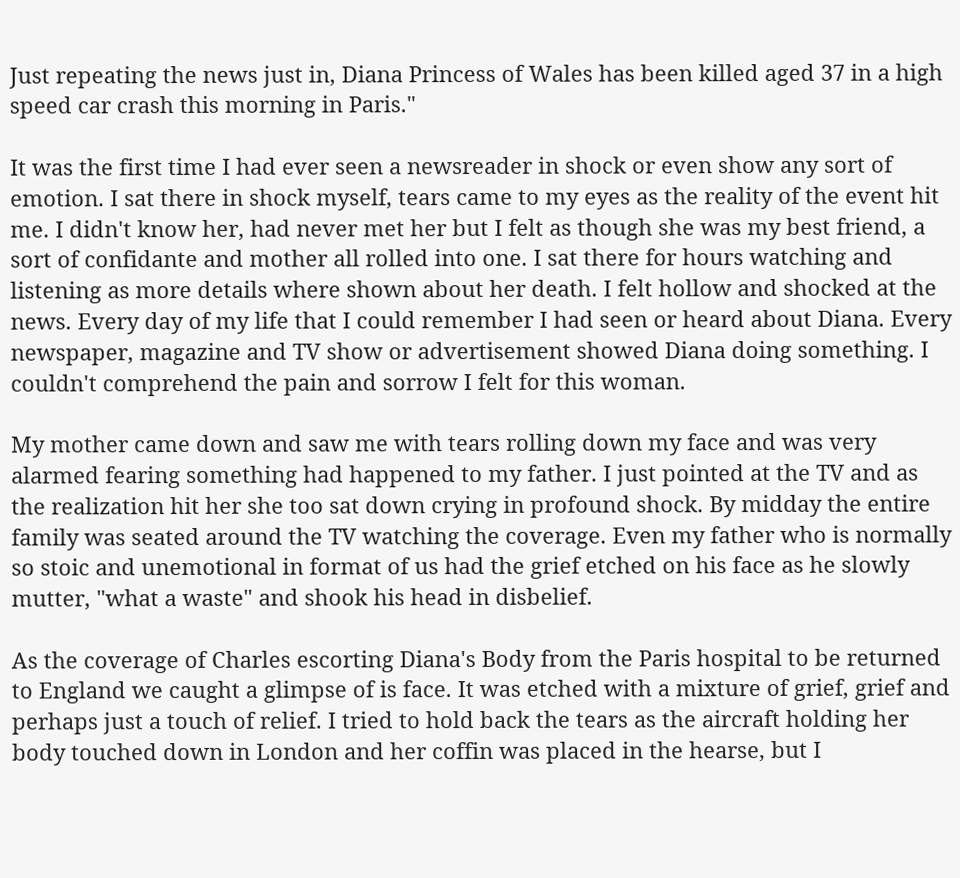Just repeating the news just in, Diana Princess of Wales has been killed aged 37 in a high speed car crash this morning in Paris."

It was the first time I had ever seen a newsreader in shock or even show any sort of emotion. I sat there in shock myself, tears came to my eyes as the reality of the event hit me. I didn't know her, had never met her but I felt as though she was my best friend, a sort of confidante and mother all rolled into one. I sat there for hours watching and listening as more details where shown about her death. I felt hollow and shocked at the news. Every day of my life that I could remember I had seen or heard about Diana. Every newspaper, magazine and TV show or advertisement showed Diana doing something. I couldn't comprehend the pain and sorrow I felt for this woman.

My mother came down and saw me with tears rolling down my face and was very alarmed fearing something had happened to my father. I just pointed at the TV and as the realization hit her she too sat down crying in profound shock. By midday the entire family was seated around the TV watching the coverage. Even my father who is normally so stoic and unemotional in format of us had the grief etched on his face as he slowly mutter, "what a waste" and shook his head in disbelief.

As the coverage of Charles escorting Diana's Body from the Paris hospital to be returned to England we caught a glimpse of is face. It was etched with a mixture of grief, grief and perhaps just a touch of relief. I tried to hold back the tears as the aircraft holding her body touched down in London and her coffin was placed in the hearse, but I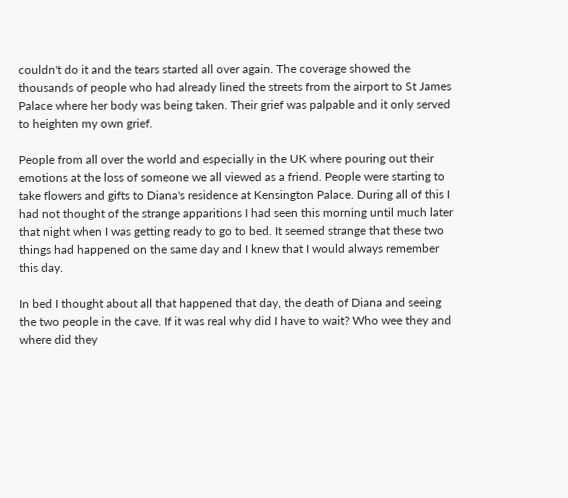couldn't do it and the tears started all over again. The coverage showed the thousands of people who had already lined the streets from the airport to St James Palace where her body was being taken. Their grief was palpable and it only served to heighten my own grief.

People from all over the world and especially in the UK where pouring out their emotions at the loss of someone we all viewed as a friend. People were starting to take flowers and gifts to Diana's residence at Kensington Palace. During all of this I had not thought of the strange apparitions I had seen this morning until much later that night when I was getting ready to go to bed. It seemed strange that these two things had happened on the same day and I knew that I would always remember this day.

In bed I thought about all that happened that day, the death of Diana and seeing the two people in the cave. If it was real why did I have to wait? Who wee they and where did they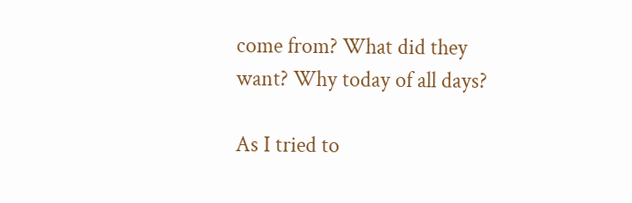come from? What did they want? Why today of all days?

As I tried to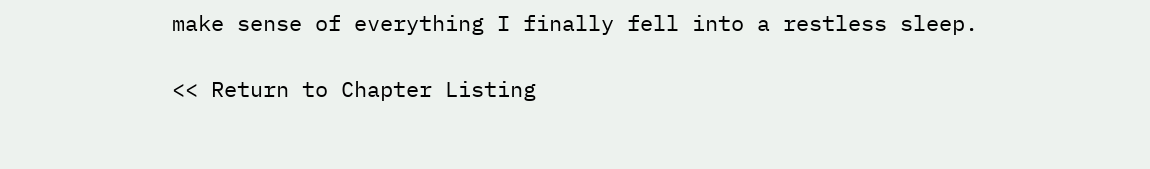make sense of everything I finally fell into a restless sleep.

<< Return to Chapter Listing